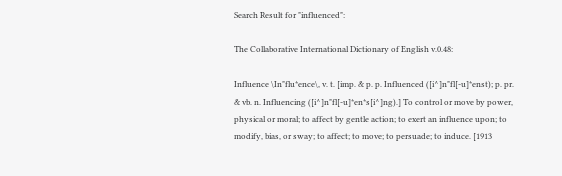Search Result for "influenced":

The Collaborative International Dictionary of English v.0.48:

Influence \In"flu*ence\, v. t. [imp. & p. p. Influenced ([i^]n"fl[-u]*enst); p. pr. & vb. n. Influencing ([i^]n"fl[-u]*en*s[i^]ng).] To control or move by power, physical or moral; to affect by gentle action; to exert an influence upon; to modify, bias, or sway; to affect; to move; to persuade; to induce. [1913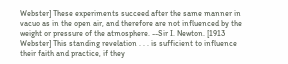Webster] These experiments succeed after the same manner in vacuo as in the open air, and therefore are not influenced by the weight or pressure of the atmosphere. --Sir I. Newton. [1913 Webster] This standing revelation . . . is sufficient to influence their faith and practice, if they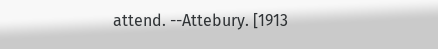attend. --Attebury. [1913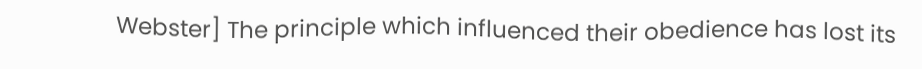Webster] The principle which influenced their obedience has lost its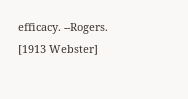efficacy. --Rogers. [1913 Webster]